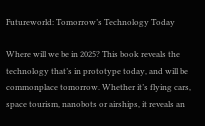Futureworld: Tomorrow’s Technology Today

Where will we be in 2025? This book reveals the technology that’s in prototype today, and will be commonplace tomorrow. Whether it’s flying cars, space tourism, nanobots or airships, it reveals an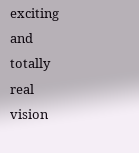exciting and totally real vision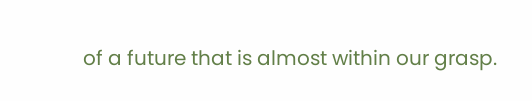of a future that is almost within our grasp.